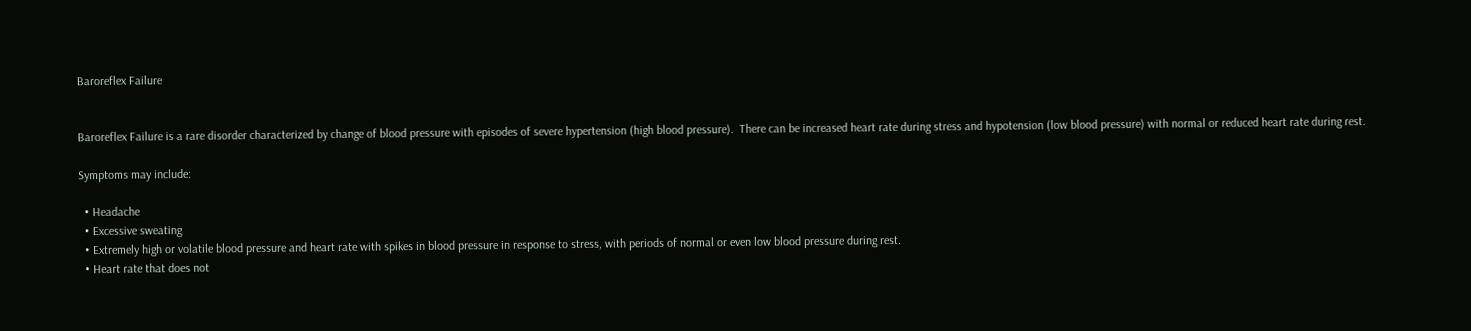Baroreflex Failure


Baroreflex Failure is a rare disorder characterized by change of blood pressure with episodes of severe hypertension (high blood pressure).  There can be increased heart rate during stress and hypotension (low blood pressure) with normal or reduced heart rate during rest.

Symptoms may include:

  • Headache
  • Excessive sweating
  • Extremely high or volatile blood pressure and heart rate with spikes in blood pressure in response to stress, with periods of normal or even low blood pressure during rest.
  • Heart rate that does not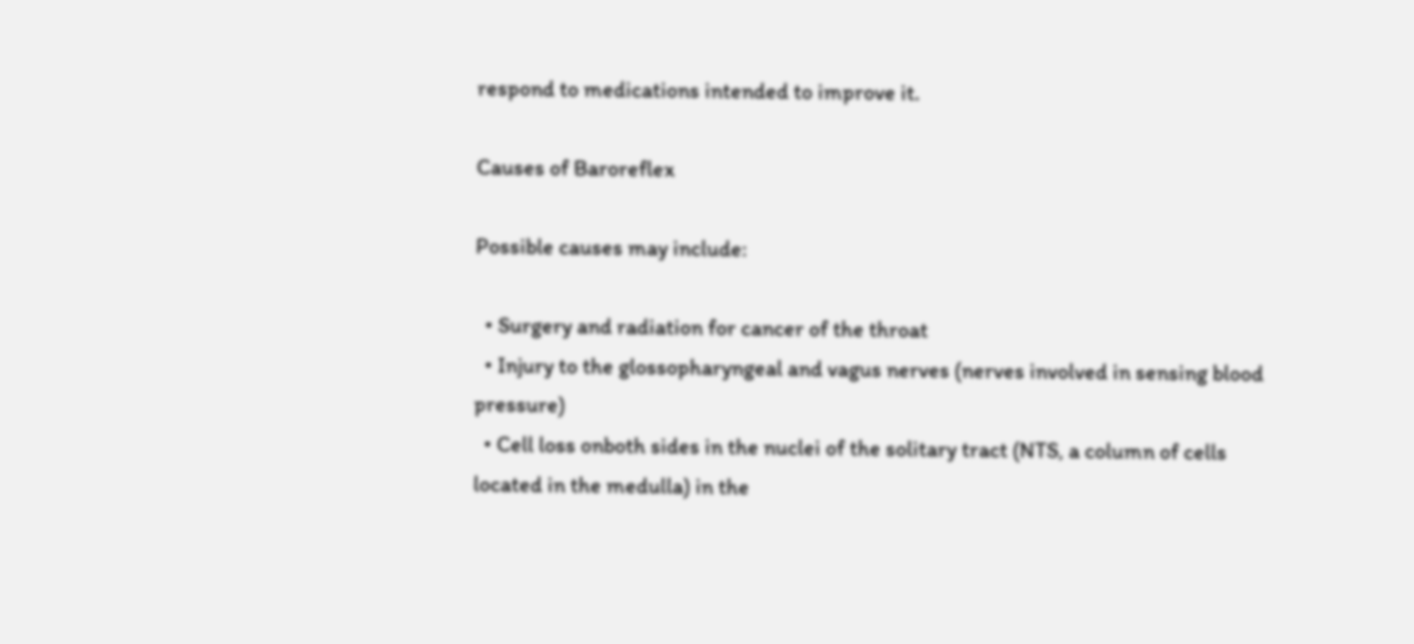respond to medications intended to improve it.

Causes of Baroreflex

Possible causes may include:

  • Surgery and radiation for cancer of the throat
  • Injury to the glossopharyngeal and vagus nerves (nerves involved in sensing blood pressure)
  • Cell loss onboth sides in the nuclei of the solitary tract (NTS, a column of cells located in the medulla) in the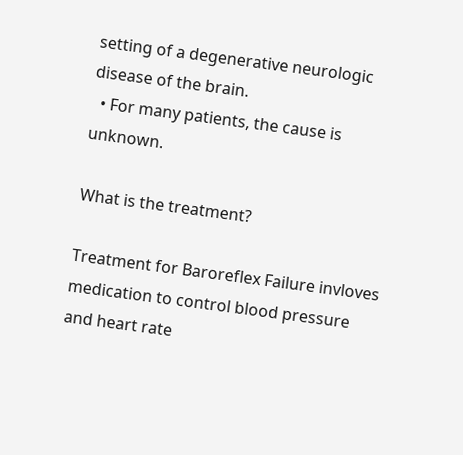setting of a degenerative neurologic disease of the brain.
  • For many patients, the cause is unknown.

What is the treatment?

Treatment for Baroreflex Failure invloves medication to control blood pressure and heart rate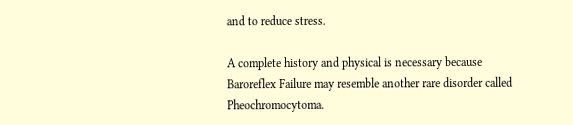and to reduce stress.

A complete history and physical is necessary because Baroreflex Failure may resemble another rare disorder called Pheochromocytoma.